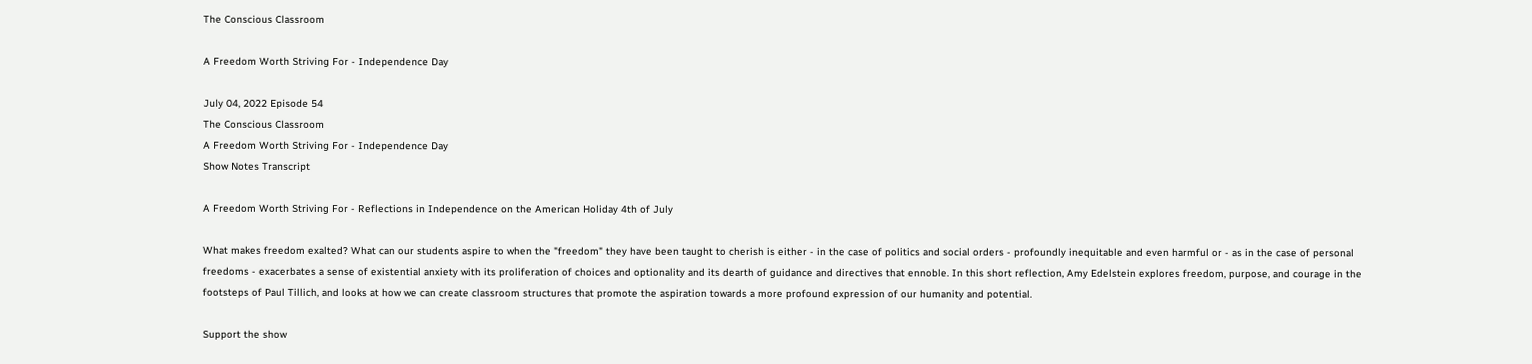The Conscious Classroom

A Freedom Worth Striving For - Independence Day

July 04, 2022 Episode 54
The Conscious Classroom
A Freedom Worth Striving For - Independence Day
Show Notes Transcript

A Freedom Worth Striving For - Reflections in Independence on the American Holiday 4th of July

What makes freedom exalted? What can our students aspire to when the "freedom" they have been taught to cherish is either - in the case of politics and social orders - profoundly inequitable and even harmful or - as in the case of personal freedoms - exacerbates a sense of existential anxiety with its proliferation of choices and optionality and its dearth of guidance and directives that ennoble. In this short reflection, Amy Edelstein explores freedom, purpose, and courage in the footsteps of Paul Tillich, and looks at how we can create classroom structures that promote the aspiration towards a more profound expression of our humanity and potential.

Support the show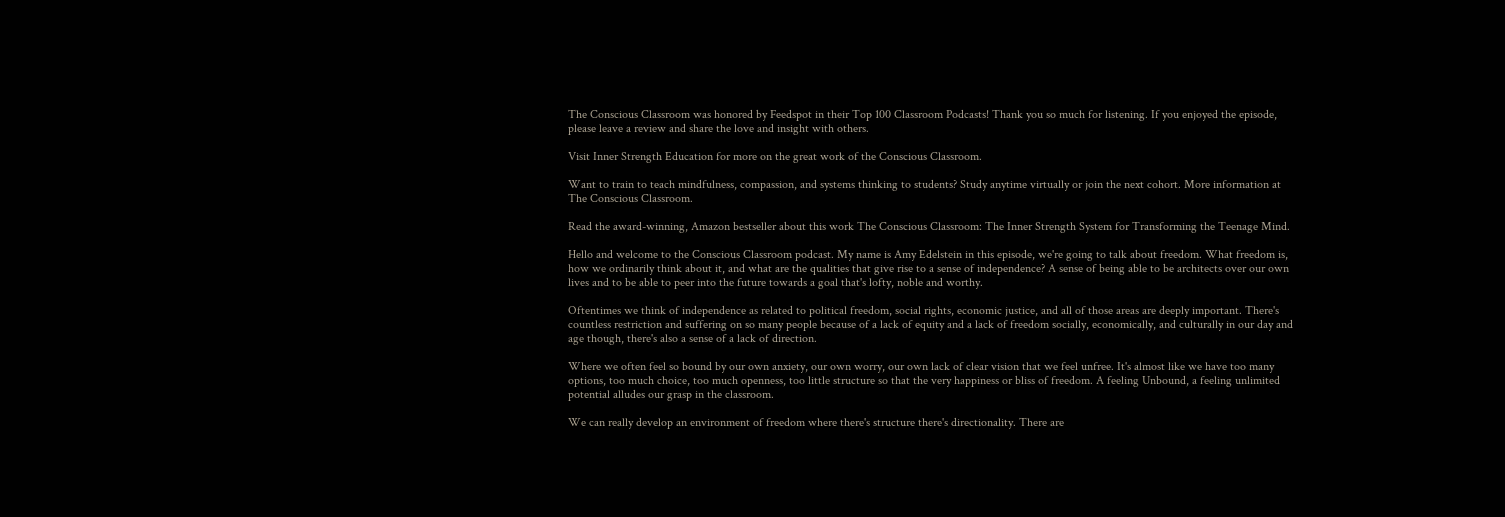The Conscious Classroom was honored by Feedspot in their Top 100 Classroom Podcasts! Thank you so much for listening. If you enjoyed the episode, please leave a review and share the love and insight with others.

Visit Inner Strength Education for more on the great work of the Conscious Classroom.

Want to train to teach mindfulness, compassion, and systems thinking to students? Study anytime virtually or join the next cohort. More information at The Conscious Classroom.

Read the award-winning, Amazon bestseller about this work The Conscious Classroom: The Inner Strength System for Transforming the Teenage Mind.

Hello and welcome to the Conscious Classroom podcast. My name is Amy Edelstein in this episode, we're going to talk about freedom. What freedom is, how we ordinarily think about it, and what are the qualities that give rise to a sense of independence? A sense of being able to be architects over our own lives and to be able to peer into the future towards a goal that's lofty, noble and worthy.

Oftentimes we think of independence as related to political freedom, social rights, economic justice, and all of those areas are deeply important. There's countless restriction and suffering on so many people because of a lack of equity and a lack of freedom socially, economically, and culturally in our day and age though, there's also a sense of a lack of direction.

Where we often feel so bound by our own anxiety, our own worry, our own lack of clear vision that we feel unfree. It's almost like we have too many options, too much choice, too much openness, too little structure so that the very happiness or bliss of freedom. A feeling Unbound, a feeling unlimited potential alludes our grasp in the classroom.

We can really develop an environment of freedom where there's structure there's directionality. There are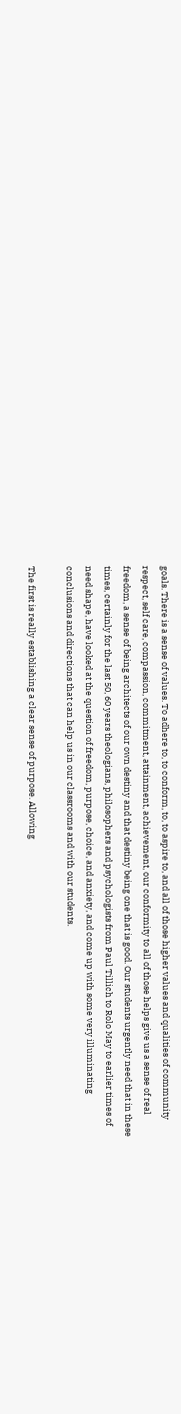goals. There is a sense of values. To adhere to, to conform, to, to aspire to, and all of those higher values and qualities of community respect, self care, compassion, commitment, attainment, achievement, our conformity to all of those helps give us a sense of real freedom, a sense of being architects of our own destiny and that destiny being one that is good. Our students urgently need that in these times, certainly for the last 50, 60 years theologians, philosophers and psychologists from Paul Tillich to Rolo May to earlier times of need shape, have looked at the question of freedom, purpose, choice, and anxiety, and come up with some very illuminating conclusions and directions that can help us in our classrooms and with our students.

The first is really establishing a clear sense of purpose. Allowing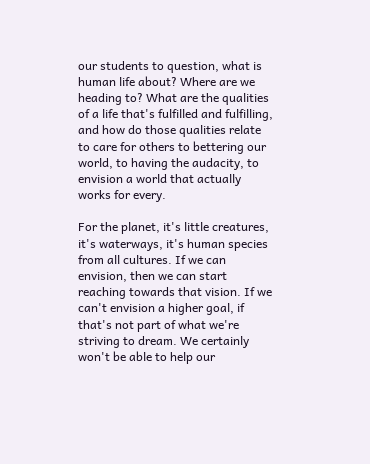our students to question, what is human life about? Where are we heading to? What are the qualities of a life that's fulfilled and fulfilling, and how do those qualities relate to care for others to bettering our world, to having the audacity, to envision a world that actually works for every.

For the planet, it's little creatures, it's waterways, it's human species from all cultures. If we can envision, then we can start reaching towards that vision. If we can't envision a higher goal, if that's not part of what we're striving to dream. We certainly won't be able to help our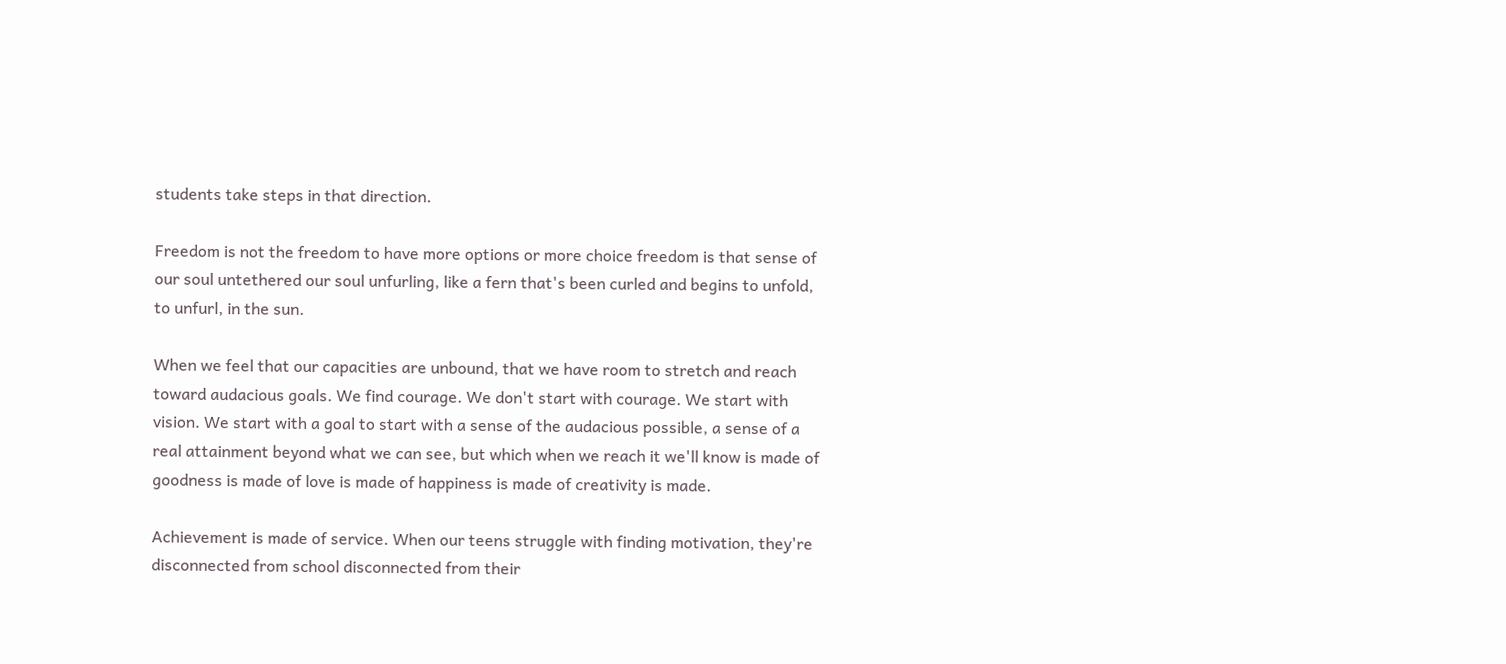students take steps in that direction.

Freedom is not the freedom to have more options or more choice freedom is that sense of our soul untethered our soul unfurling, like a fern that's been curled and begins to unfold, to unfurl, in the sun.

When we feel that our capacities are unbound, that we have room to stretch and reach toward audacious goals. We find courage. We don't start with courage. We start with vision. We start with a goal to start with a sense of the audacious possible, a sense of a real attainment beyond what we can see, but which when we reach it we'll know is made of goodness is made of love is made of happiness is made of creativity is made.

Achievement is made of service. When our teens struggle with finding motivation, they're disconnected from school disconnected from their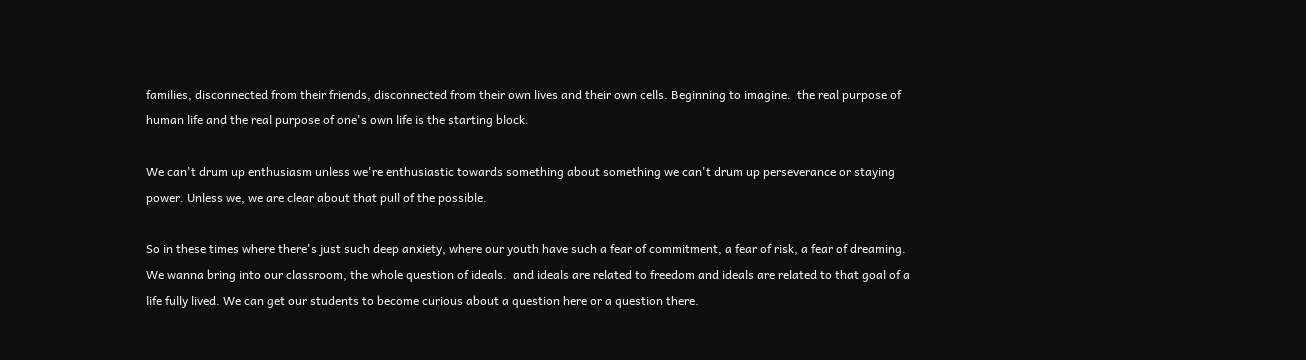families, disconnected from their friends, disconnected from their own lives and their own cells. Beginning to imagine.  the real purpose of human life and the real purpose of one's own life is the starting block.

We can't drum up enthusiasm unless we're enthusiastic towards something about something we can't drum up perseverance or staying power. Unless we, we are clear about that pull of the possible.

So in these times where there's just such deep anxiety, where our youth have such a fear of commitment, a fear of risk, a fear of dreaming. We wanna bring into our classroom, the whole question of ideals.  and ideals are related to freedom and ideals are related to that goal of a life fully lived. We can get our students to become curious about a question here or a question there.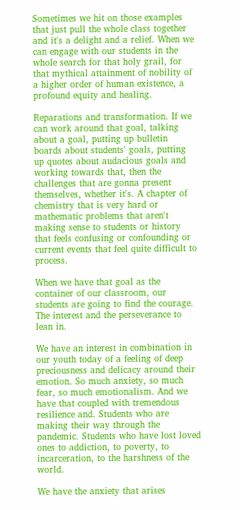Sometimes we hit on those examples that just pull the whole class together and it's a delight and a relief. When we can engage with our students in the whole search for that holy grail, for that mythical attainment of nobility of a higher order of human existence, a profound equity and healing.

Reparations and transformation. If we can work around that goal, talking about a goal, putting up bulletin boards about students' goals, putting up quotes about audacious goals and working towards that, then the challenges that are gonna present themselves, whether it's. A chapter of chemistry that is very hard or mathematic problems that aren't making sense to students or history that feels confusing or confounding or current events that feel quite difficult to process.

When we have that goal as the container of our classroom, our students are going to find the courage. The interest and the perseverance to lean in.

We have an interest in combination in our youth today of a feeling of deep preciousness and delicacy around their emotion. So much anxiety, so much fear, so much emotionalism. And we have that coupled with tremendous resilience and. Students who are making their way through the pandemic. Students who have lost loved ones to addiction, to poverty, to incarceration, to the harshness of the world.

We have the anxiety that arises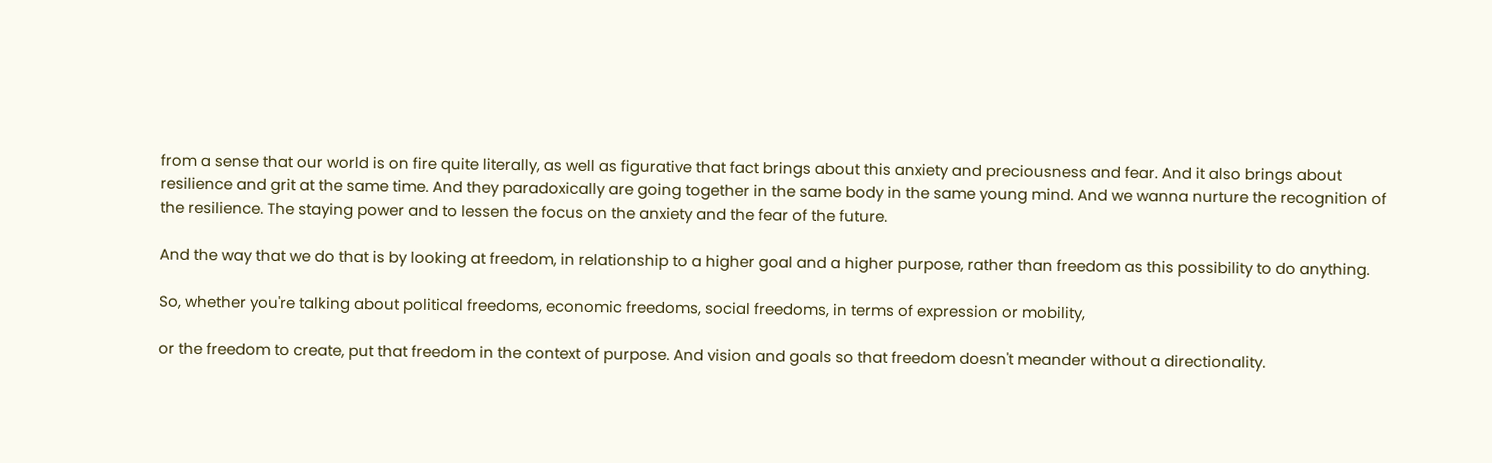from a sense that our world is on fire quite literally, as well as figurative that fact brings about this anxiety and preciousness and fear. And it also brings about resilience and grit at the same time. And they paradoxically are going together in the same body in the same young mind. And we wanna nurture the recognition of the resilience. The staying power and to lessen the focus on the anxiety and the fear of the future.

And the way that we do that is by looking at freedom, in relationship to a higher goal and a higher purpose, rather than freedom as this possibility to do anything.

So, whether you're talking about political freedoms, economic freedoms, social freedoms, in terms of expression or mobility,

or the freedom to create, put that freedom in the context of purpose. And vision and goals so that freedom doesn't meander without a directionality.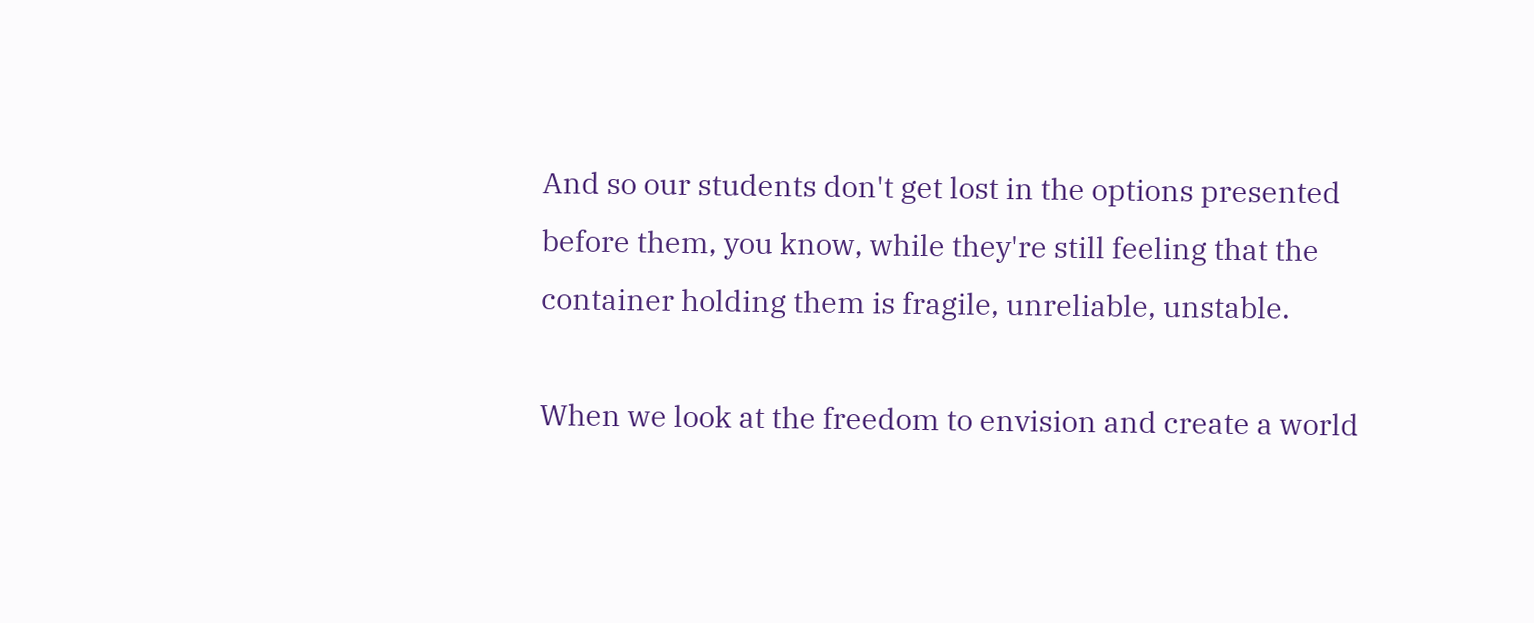And so our students don't get lost in the options presented before them, you know, while they're still feeling that the container holding them is fragile, unreliable, unstable.

When we look at the freedom to envision and create a world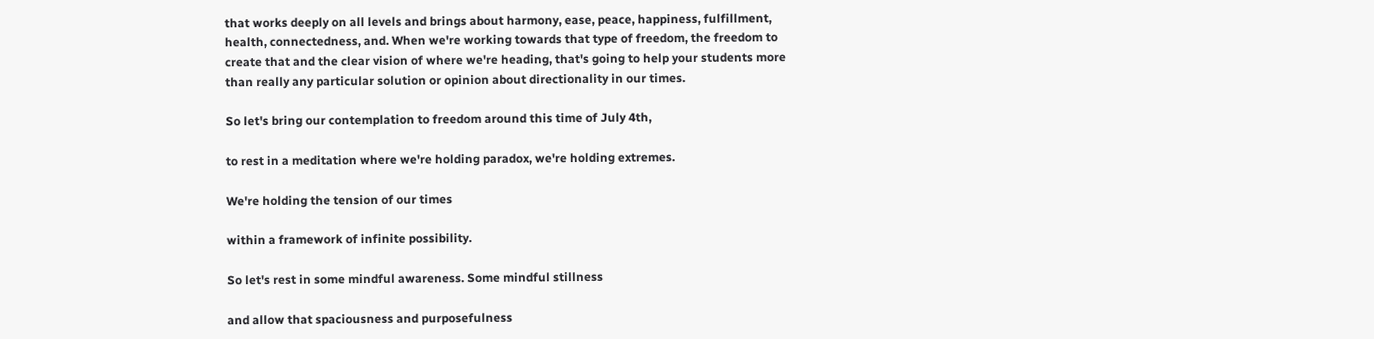that works deeply on all levels and brings about harmony, ease, peace, happiness, fulfillment, health, connectedness, and. When we're working towards that type of freedom, the freedom to create that and the clear vision of where we're heading, that's going to help your students more than really any particular solution or opinion about directionality in our times.

So let's bring our contemplation to freedom around this time of July 4th,

to rest in a meditation where we're holding paradox, we're holding extremes.

We're holding the tension of our times

within a framework of infinite possibility.

So let's rest in some mindful awareness. Some mindful stillness

and allow that spaciousness and purposefulness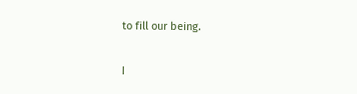to fill our being.

I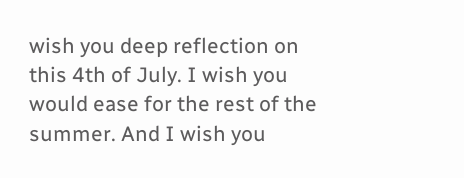wish you deep reflection on this 4th of July. I wish you would ease for the rest of the summer. And I wish you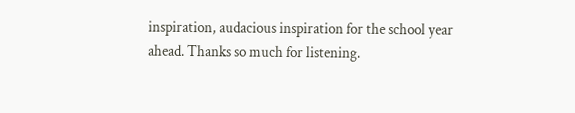inspiration, audacious inspiration for the school year ahead. Thanks so much for listening.